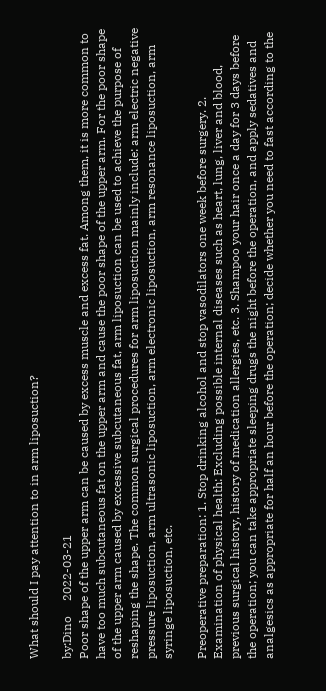What should I pay attention to in arm liposuction?

by:Dino     2022-03-21
Poor shape of the upper arm can be caused by excess muscle and excess fat. Among them, it is more common to have too much subcutaneous fat on the upper arm and cause the poor shape of the upper arm. For the poor shape of the upper arm caused by excessive subcutaneous fat, arm liposuction can be used to achieve the purpose of reshaping the shape. The common surgical procedures for arm liposuction mainly include: arm electric negative pressure liposuction, arm ultrasonic liposuction, arm electronic liposuction, arm resonance liposuction, arm syringe liposuction, etc.

Preoperative preparation: 1. Stop drinking alcohol and stop vasodilators one week before surgery. 2. Examination of physical health: Excluding possible internal diseases such as heart, lung, liver and blood, previous surgical history, history of medication allergies, etc. 3. Shampoo your hair once a day for 3 days before the operation; you can take appropriate sleeping drugs the night before the operation, and apply sedatives and analgesics as appropriate for half an hour before the operation; decide whether you need to fast according to the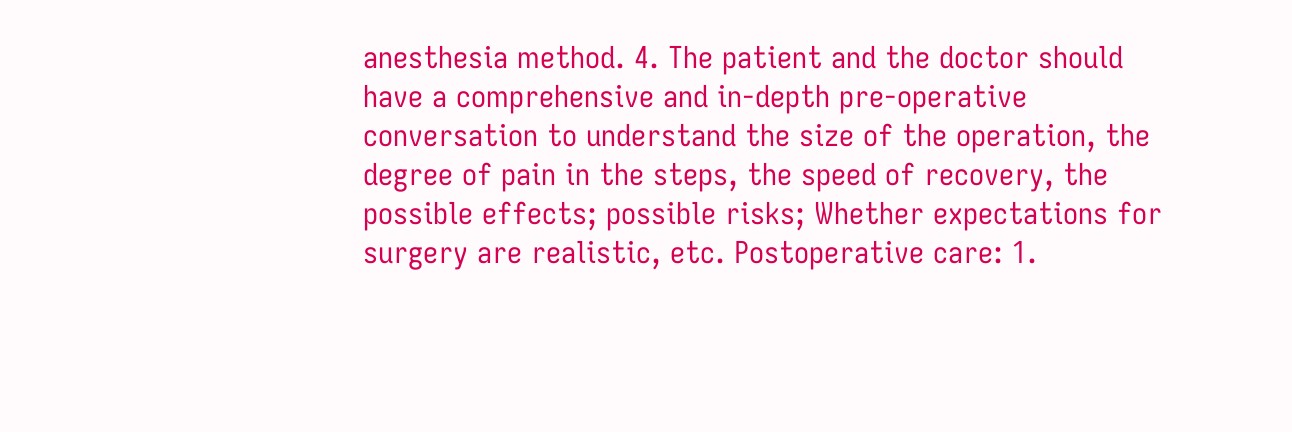anesthesia method. 4. The patient and the doctor should have a comprehensive and in-depth pre-operative conversation to understand the size of the operation, the degree of pain in the steps, the speed of recovery, the possible effects; possible risks; Whether expectations for surgery are realistic, etc. Postoperative care: 1.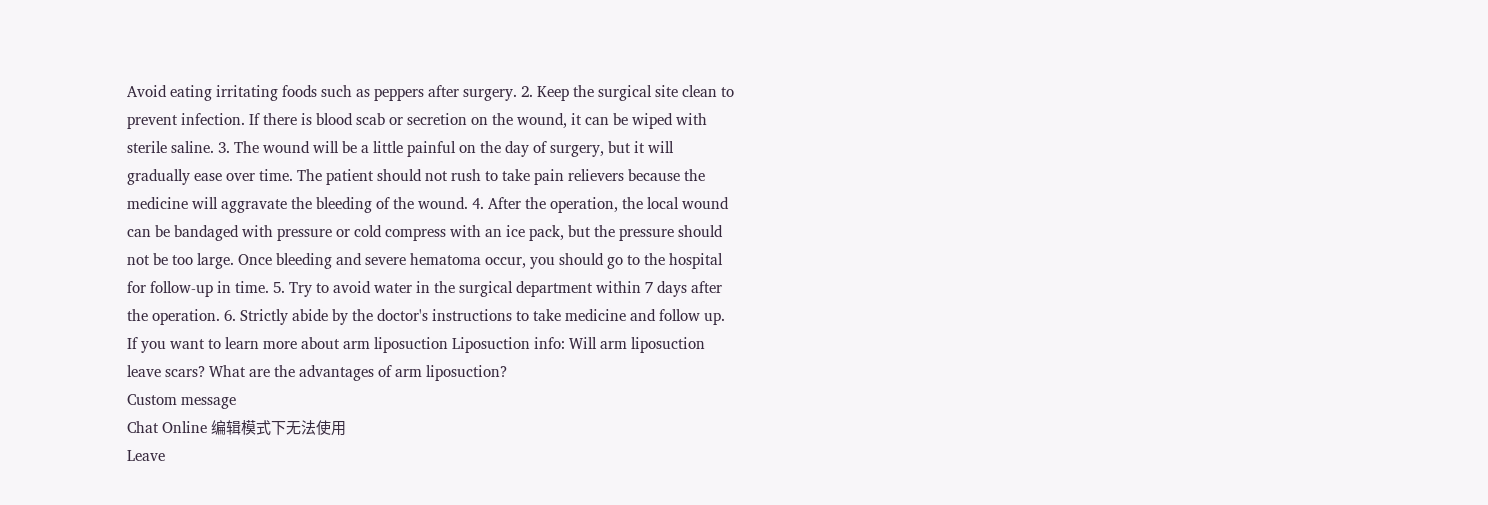Avoid eating irritating foods such as peppers after surgery. 2. Keep the surgical site clean to prevent infection. If there is blood scab or secretion on the wound, it can be wiped with sterile saline. 3. The wound will be a little painful on the day of surgery, but it will gradually ease over time. The patient should not rush to take pain relievers because the medicine will aggravate the bleeding of the wound. 4. After the operation, the local wound can be bandaged with pressure or cold compress with an ice pack, but the pressure should not be too large. Once bleeding and severe hematoma occur, you should go to the hospital for follow-up in time. 5. Try to avoid water in the surgical department within 7 days after the operation. 6. Strictly abide by the doctor's instructions to take medicine and follow up. If you want to learn more about arm liposuction Liposuction info: Will arm liposuction leave scars? What are the advantages of arm liposuction?
Custom message
Chat Online 编辑模式下无法使用
Leave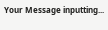Your Message inputting...